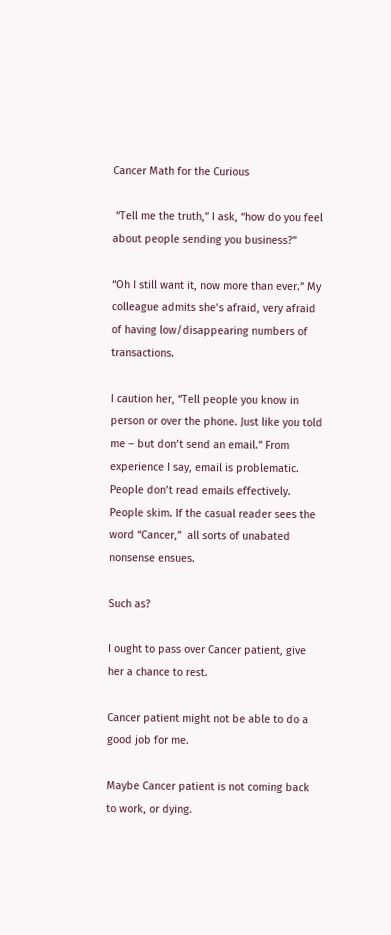Cancer Math for the Curious

 “Tell me the truth,” I ask, “how do you feel about people sending you business?”

“Oh I still want it, now more than ever.” My colleague admits she’s afraid, very afraid of having low/disappearing numbers of transactions.

I caution her, “Tell people you know in person or over the phone. Just like you told me – but don’t send an email.” From experience I say, email is problematic. People don’t read emails effectively. People skim. If the casual reader sees the word “Cancer,”  all sorts of unabated nonsense ensues.

Such as?

I ought to pass over Cancer patient, give her a chance to rest.

Cancer patient might not be able to do a good job for me.

Maybe Cancer patient is not coming back to work, or dying.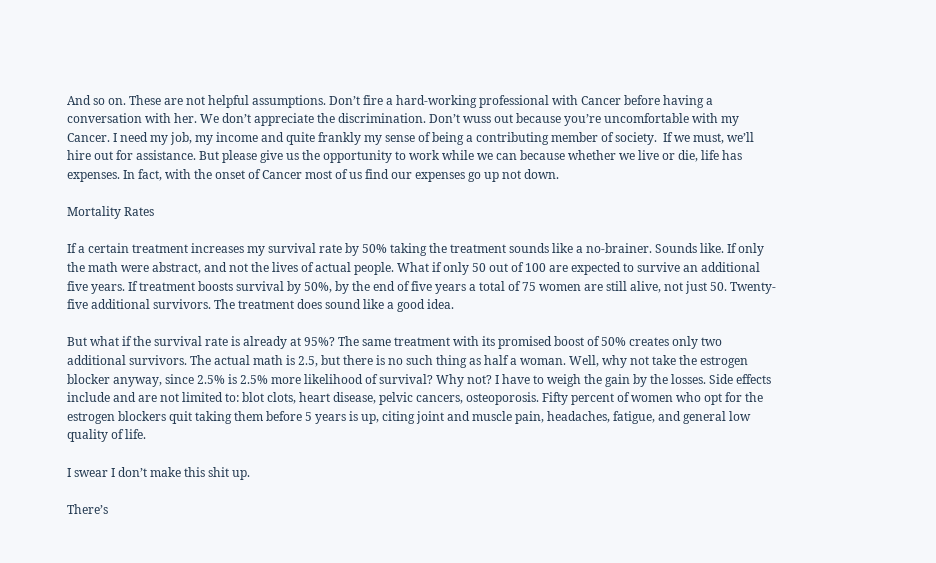And so on. These are not helpful assumptions. Don’t fire a hard-working professional with Cancer before having a conversation with her. We don’t appreciate the discrimination. Don’t wuss out because you’re uncomfortable with my Cancer. I need my job, my income and quite frankly my sense of being a contributing member of society.  If we must, we’ll hire out for assistance. But please give us the opportunity to work while we can because whether we live or die, life has expenses. In fact, with the onset of Cancer most of us find our expenses go up not down.

Mortality Rates

If a certain treatment increases my survival rate by 50% taking the treatment sounds like a no-brainer. Sounds like. If only the math were abstract, and not the lives of actual people. What if only 50 out of 100 are expected to survive an additional five years. If treatment boosts survival by 50%, by the end of five years a total of 75 women are still alive, not just 50. Twenty-five additional survivors. The treatment does sound like a good idea.

But what if the survival rate is already at 95%? The same treatment with its promised boost of 50% creates only two additional survivors. The actual math is 2.5, but there is no such thing as half a woman. Well, why not take the estrogen blocker anyway, since 2.5% is 2.5% more likelihood of survival? Why not? I have to weigh the gain by the losses. Side effects include and are not limited to: blot clots, heart disease, pelvic cancers, osteoporosis. Fifty percent of women who opt for the estrogen blockers quit taking them before 5 years is up, citing joint and muscle pain, headaches, fatigue, and general low quality of life.

I swear I don’t make this shit up.

There’s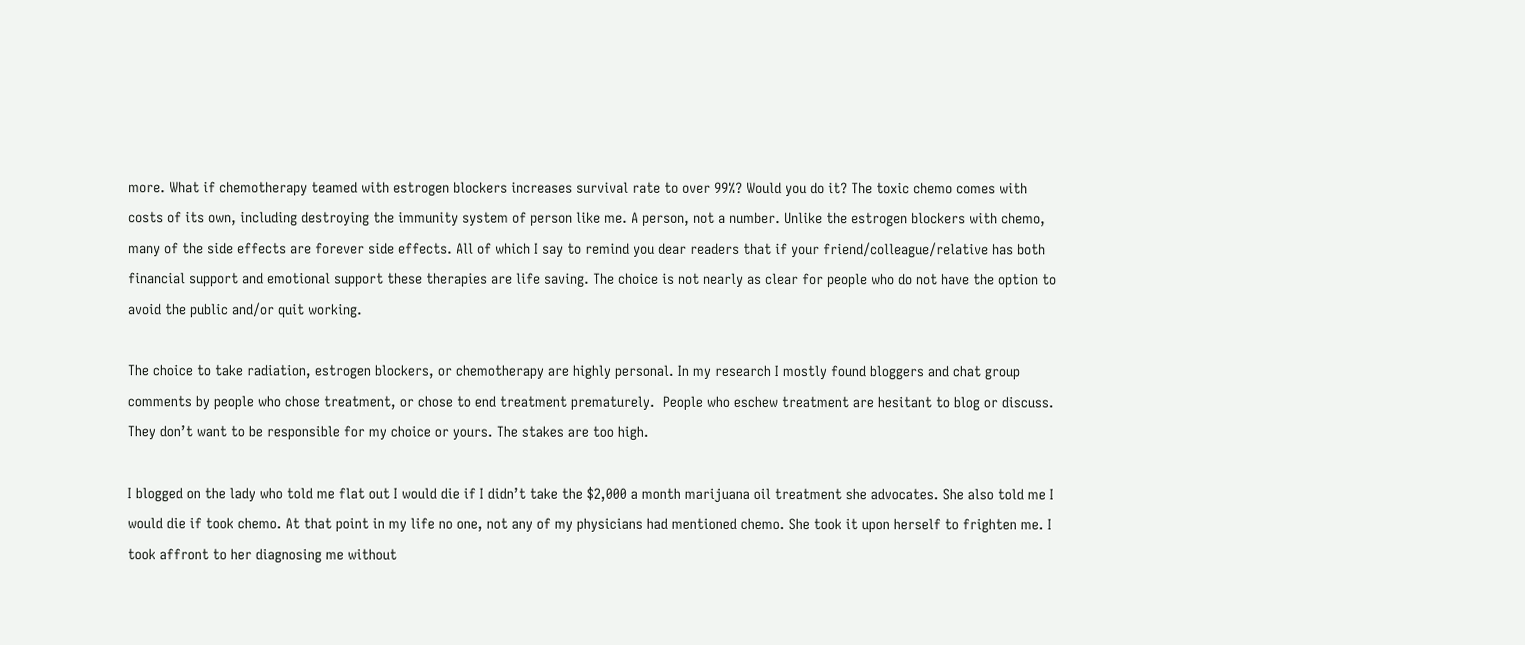more. What if chemotherapy teamed with estrogen blockers increases survival rate to over 99%? Would you do it? The toxic chemo comes with costs of its own, including destroying the immunity system of person like me. A person, not a number. Unlike the estrogen blockers with chemo, many of the side effects are forever side effects. All of which I say to remind you dear readers that if your friend/colleague/relative has both financial support and emotional support these therapies are life saving. The choice is not nearly as clear for people who do not have the option to avoid the public and/or quit working.

The choice to take radiation, estrogen blockers, or chemotherapy are highly personal. In my research I mostly found bloggers and chat group comments by people who chose treatment, or chose to end treatment prematurely.  People who eschew treatment are hesitant to blog or discuss. They don’t want to be responsible for my choice or yours. The stakes are too high.

I blogged on the lady who told me flat out I would die if I didn’t take the $2,000 a month marijuana oil treatment she advocates. She also told me I would die if took chemo. At that point in my life no one, not any of my physicians had mentioned chemo. She took it upon herself to frighten me. I took affront to her diagnosing me without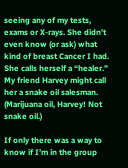seeing any of my tests, exams or X-rays. She didn’t even know (or ask) what kind of breast Cancer I had. She calls herself a “healer.” My friend Harvey might call her a snake oil salesman. (Marijuana oil, Harvey! Not snake oil.)

If only there was a way to know if I’m in the group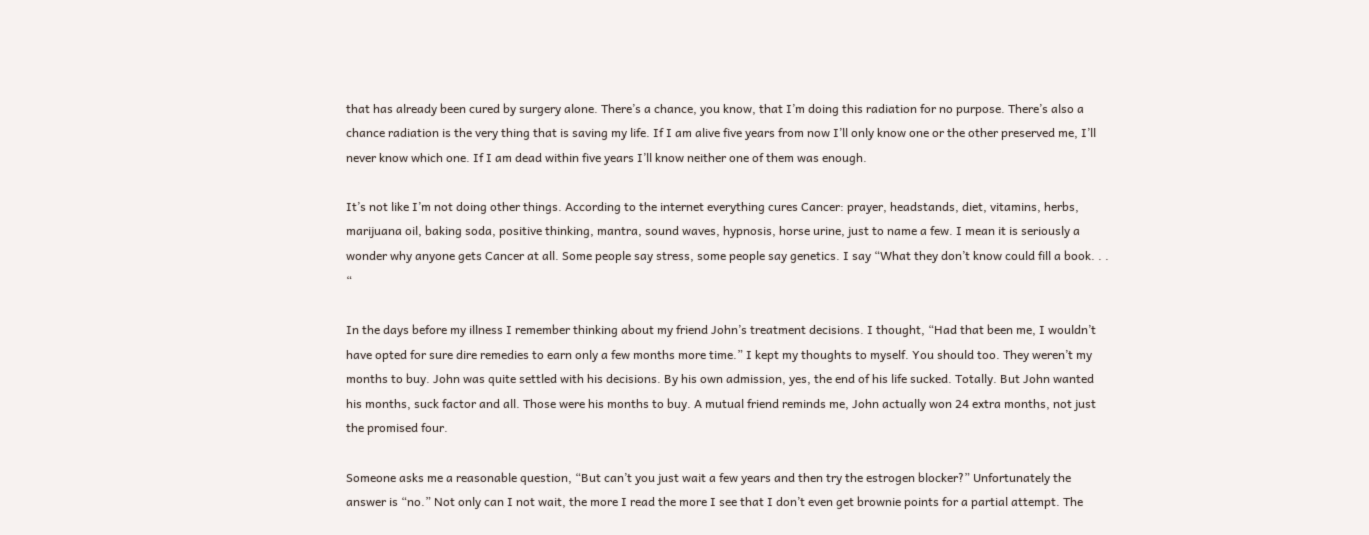that has already been cured by surgery alone. There’s a chance, you know, that I’m doing this radiation for no purpose. There’s also a chance radiation is the very thing that is saving my life. If I am alive five years from now I’ll only know one or the other preserved me, I’ll never know which one. If I am dead within five years I’ll know neither one of them was enough.

It’s not like I’m not doing other things. According to the internet everything cures Cancer: prayer, headstands, diet, vitamins, herbs, marijuana oil, baking soda, positive thinking, mantra, sound waves, hypnosis, horse urine, just to name a few. I mean it is seriously a wonder why anyone gets Cancer at all. Some people say stress, some people say genetics. I say “What they don’t know could fill a book. . . “

In the days before my illness I remember thinking about my friend John’s treatment decisions. I thought, “Had that been me, I wouldn’t have opted for sure dire remedies to earn only a few months more time.” I kept my thoughts to myself. You should too. They weren’t my months to buy. John was quite settled with his decisions. By his own admission, yes, the end of his life sucked. Totally. But John wanted his months, suck factor and all. Those were his months to buy. A mutual friend reminds me, John actually won 24 extra months, not just the promised four.

Someone asks me a reasonable question, “But can’t you just wait a few years and then try the estrogen blocker?” Unfortunately the answer is “no.” Not only can I not wait, the more I read the more I see that I don’t even get brownie points for a partial attempt. The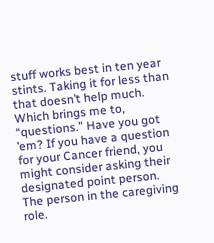stuff works best in ten year stints. Taking it for less than that doesn’t help much. Which brings me to, “questions.” Have you got ’em? If you have a question for your Cancer friend, you might consider asking their designated point person. The person in the caregiving role.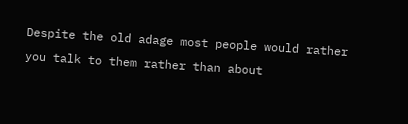Despite the old adage most people would rather you talk to them rather than about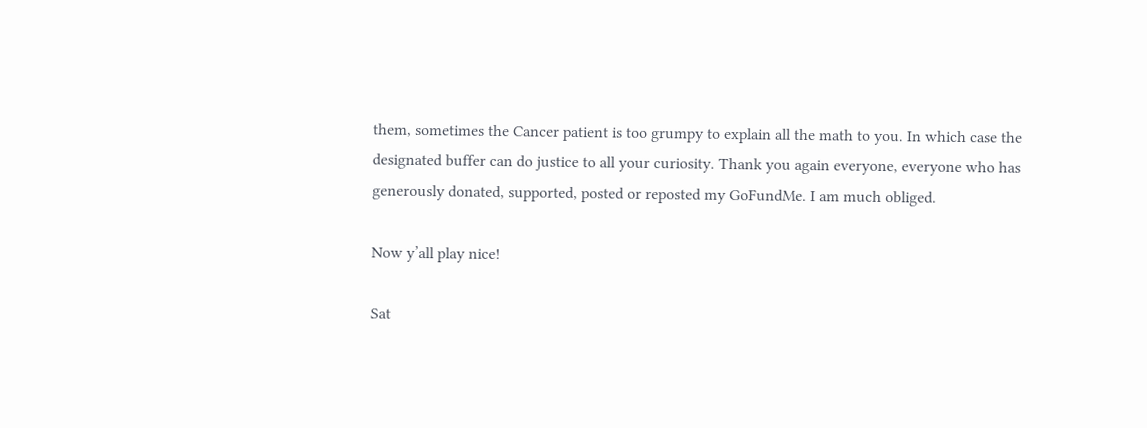them, sometimes the Cancer patient is too grumpy to explain all the math to you. In which case the designated buffer can do justice to all your curiosity. Thank you again everyone, everyone who has generously donated, supported, posted or reposted my GoFundMe. I am much obliged.

Now y’all play nice!

Sat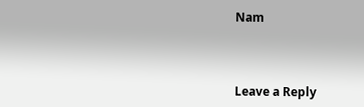Nam



Leave a Reply